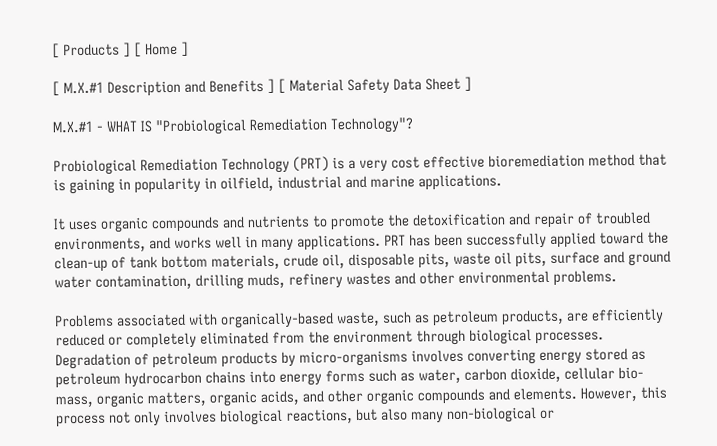[ Products ] [ Home ]

[ M.X.#1 Description and Benefits ] [ Material Safety Data Sheet ]

M.X.#1 - WHAT IS "Probiological Remediation Technology"?

Probiological Remediation Technology (PRT) is a very cost effective bioremediation method that is gaining in popularity in oilfield, industrial and marine applications.

It uses organic compounds and nutrients to promote the detoxification and repair of troubled environments, and works well in many applications. PRT has been successfully applied toward the clean-up of tank bottom materials, crude oil, disposable pits, waste oil pits, surface and ground water contamination, drilling muds, refinery wastes and other environmental problems.

Problems associated with organically-based waste, such as petroleum products, are efficiently reduced or completely eliminated from the environment through biological processes. Degradation of petroleum products by micro-organisms involves converting energy stored as petroleum hydrocarbon chains into energy forms such as water, carbon dioxide, cellular bio-mass, organic matters, organic acids, and other organic compounds and elements. However, this process not only involves biological reactions, but also many non-biological or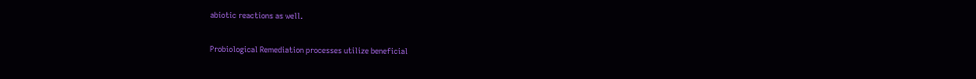abiotic reactions as well.

Probiological Remediation processes utilize beneficial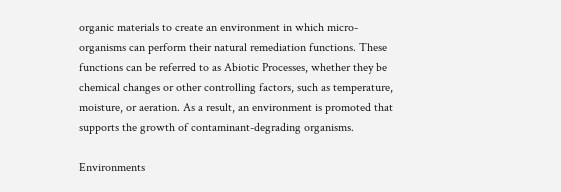organic materials to create an environment in which micro-organisms can perform their natural remediation functions. These functions can be referred to as Abiotic Processes, whether they be chemical changes or other controlling factors, such as temperature, moisture, or aeration. As a result, an environment is promoted that supports the growth of contaminant-degrading organisms.

Environments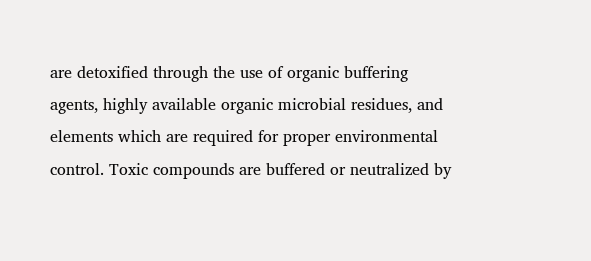are detoxified through the use of organic buffering agents, highly available organic microbial residues, and elements which are required for proper environmental control. Toxic compounds are buffered or neutralized by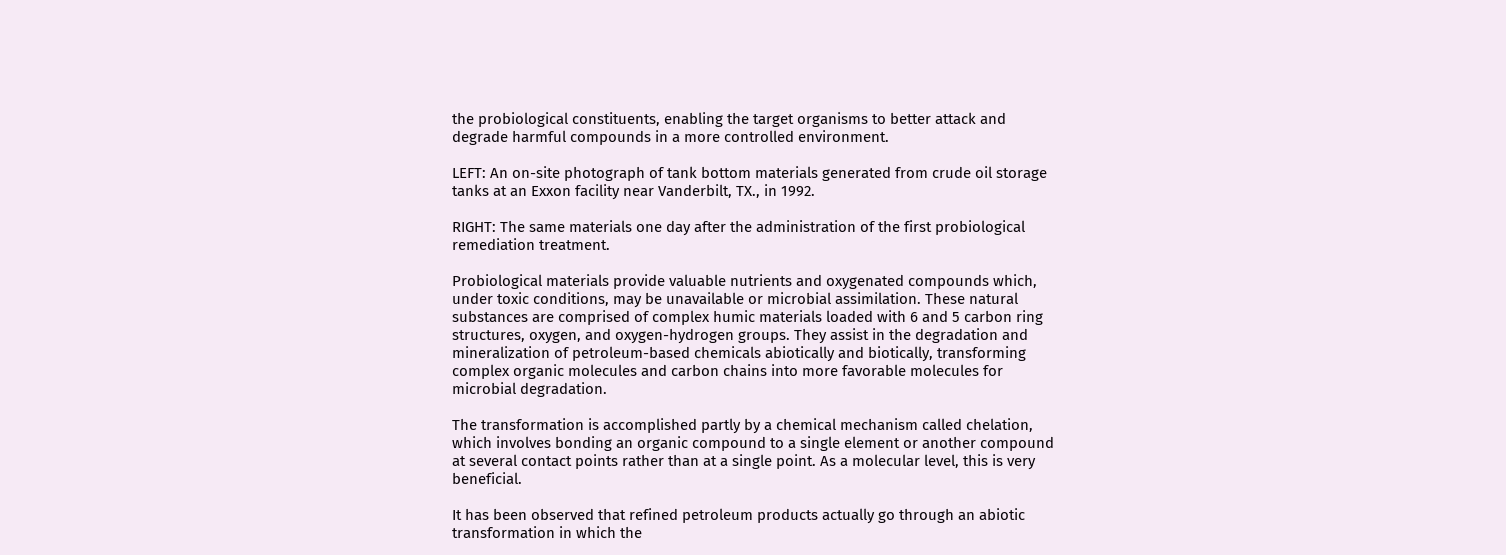the probiological constituents, enabling the target organisms to better attack and degrade harmful compounds in a more controlled environment.

LEFT: An on-site photograph of tank bottom materials generated from crude oil storage tanks at an Exxon facility near Vanderbilt, TX., in 1992.

RIGHT: The same materials one day after the administration of the first probiological remediation treatment.

Probiological materials provide valuable nutrients and oxygenated compounds which, under toxic conditions, may be unavailable or microbial assimilation. These natural substances are comprised of complex humic materials loaded with 6 and 5 carbon ring structures, oxygen, and oxygen-hydrogen groups. They assist in the degradation and mineralization of petroleum-based chemicals abiotically and biotically, transforming complex organic molecules and carbon chains into more favorable molecules for microbial degradation.

The transformation is accomplished partly by a chemical mechanism called chelation, which involves bonding an organic compound to a single element or another compound at several contact points rather than at a single point. As a molecular level, this is very beneficial.

It has been observed that refined petroleum products actually go through an abiotic transformation in which the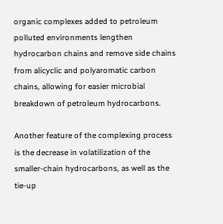organic complexes added to petroleum polluted environments lengthen hydrocarbon chains and remove side chains from alicyclic and polyaromatic carbon chains, allowing for easier microbial breakdown of petroleum hydrocarbons.

Another feature of the complexing process is the decrease in volatilization of the smaller-chain hydrocarbons, as well as the tie-up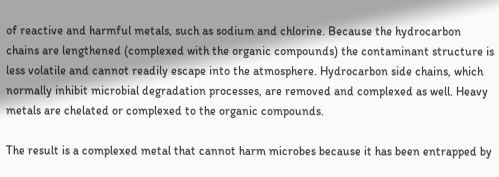of reactive and harmful metals, such as sodium and chlorine. Because the hydrocarbon chains are lengthened (complexed with the organic compounds) the contaminant structure is less volatile and cannot readily escape into the atmosphere. Hydrocarbon side chains, which normally inhibit microbial degradation processes, are removed and complexed as well. Heavy metals are chelated or complexed to the organic compounds.

The result is a complexed metal that cannot harm microbes because it has been entrapped by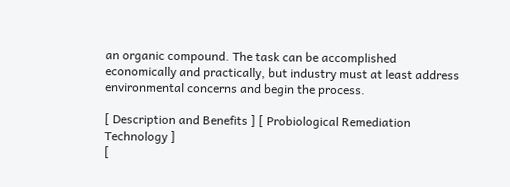an organic compound. The task can be accomplished economically and practically, but industry must at least address environmental concerns and begin the process.

[ Description and Benefits ] [ Probiological Remediation Technology ]
[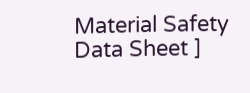Material Safety Data Sheet ]